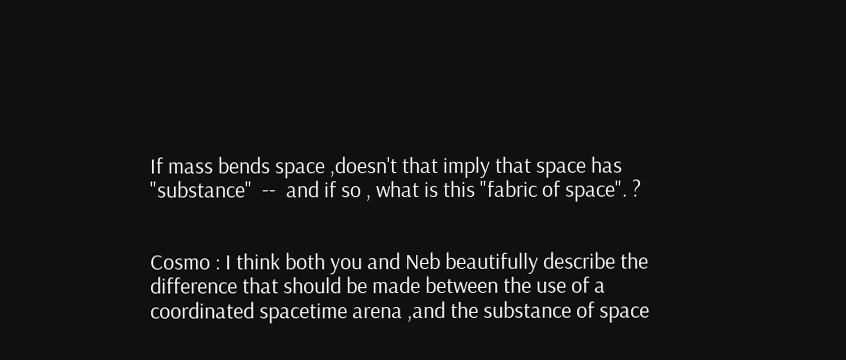If mass bends space ,doesn't that imply that space has "substance"  --  and if so , what is this "fabric of space". ?


Cosmo : I think both you and Neb beautifully describe the difference that should be made between the use of a coordinated spacetime arena ,and the substance of space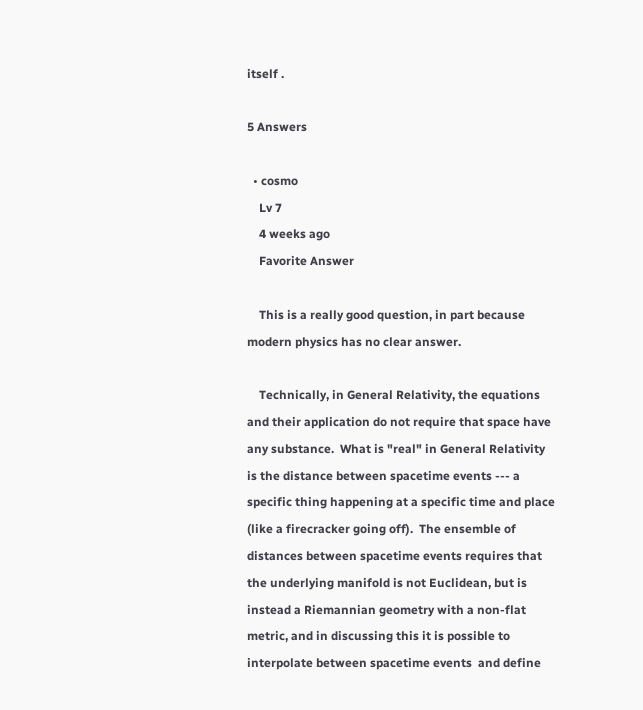itself .

5 Answers

  • cosmo
    Lv 7
    4 weeks ago
    Favorite Answer

    This is a really good question, in part because modern physics has no clear answer.

    Technically, in General Relativity, the equations and their application do not require that space have any substance.  What is "real" in General Relativity is the distance between spacetime events --- a specific thing happening at a specific time and place (like a firecracker going off).  The ensemble of distances between spacetime events requires that the underlying manifold is not Euclidean, but is instead a Riemannian geometry with a non-flat metric, and in discussing this it is possible to interpolate between spacetime events  and define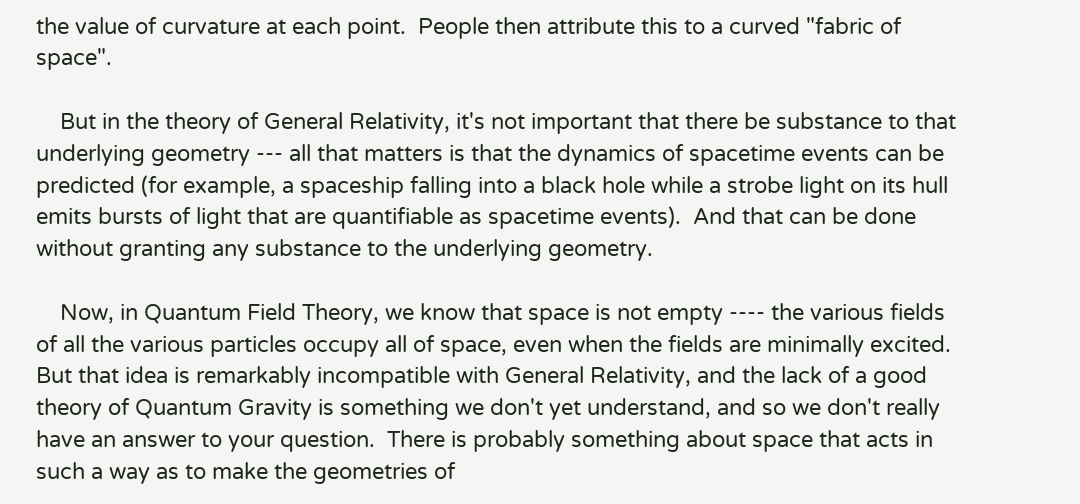the value of curvature at each point.  People then attribute this to a curved "fabric of space".

    But in the theory of General Relativity, it's not important that there be substance to that underlying geometry --- all that matters is that the dynamics of spacetime events can be predicted (for example, a spaceship falling into a black hole while a strobe light on its hull emits bursts of light that are quantifiable as spacetime events).  And that can be done without granting any substance to the underlying geometry.

    Now, in Quantum Field Theory, we know that space is not empty ---- the various fields of all the various particles occupy all of space, even when the fields are minimally excited.  But that idea is remarkably incompatible with General Relativity, and the lack of a good theory of Quantum Gravity is something we don't yet understand, and so we don't really have an answer to your question.  There is probably something about space that acts in such a way as to make the geometries of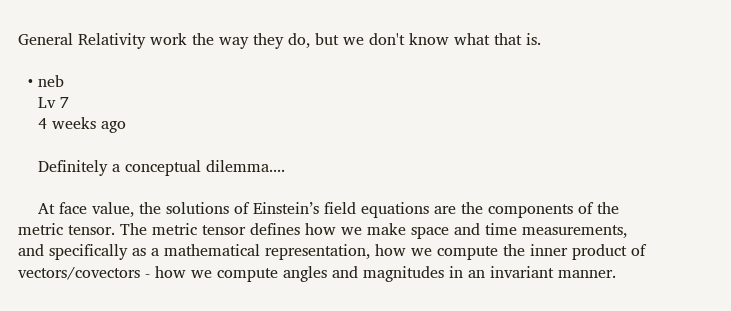General Relativity work the way they do, but we don't know what that is.

  • neb
    Lv 7
    4 weeks ago

    Definitely a conceptual dilemma....

    At face value, the solutions of Einstein’s field equations are the components of the metric tensor. The metric tensor defines how we make space and time measurements, and specifically as a mathematical representation, how we compute the inner product of vectors/covectors - how we compute angles and magnitudes in an invariant manner.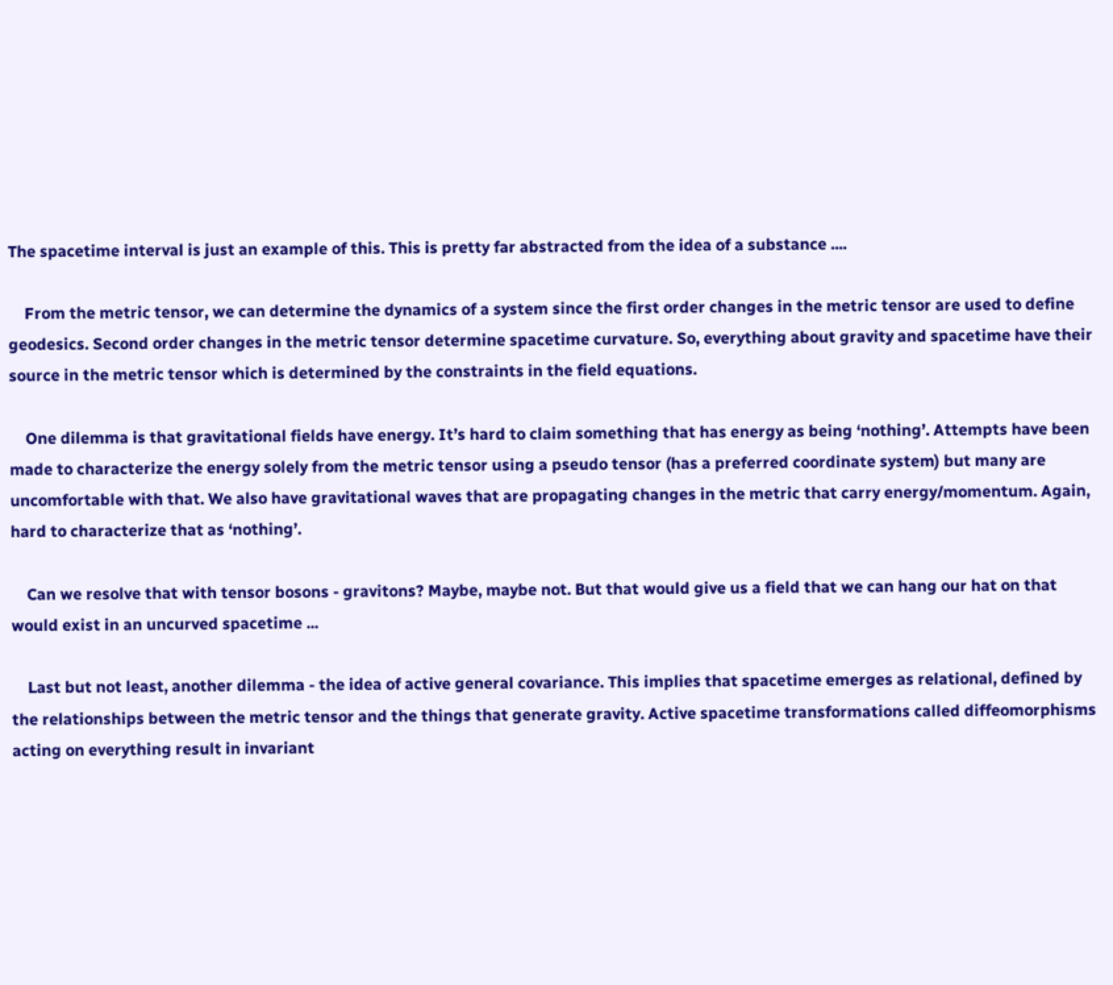The spacetime interval is just an example of this. This is pretty far abstracted from the idea of a substance ....

    From the metric tensor, we can determine the dynamics of a system since the first order changes in the metric tensor are used to define geodesics. Second order changes in the metric tensor determine spacetime curvature. So, everything about gravity and spacetime have their source in the metric tensor which is determined by the constraints in the field equations.

    One dilemma is that gravitational fields have energy. It’s hard to claim something that has energy as being ‘nothing’. Attempts have been made to characterize the energy solely from the metric tensor using a pseudo tensor (has a preferred coordinate system) but many are uncomfortable with that. We also have gravitational waves that are propagating changes in the metric that carry energy/momentum. Again, hard to characterize that as ‘nothing’.

    Can we resolve that with tensor bosons - gravitons? Maybe, maybe not. But that would give us a field that we can hang our hat on that would exist in an uncurved spacetime ...

    Last but not least, another dilemma - the idea of active general covariance. This implies that spacetime emerges as relational, defined by the relationships between the metric tensor and the things that generate gravity. Active spacetime transformations called diffeomorphisms acting on everything result in invariant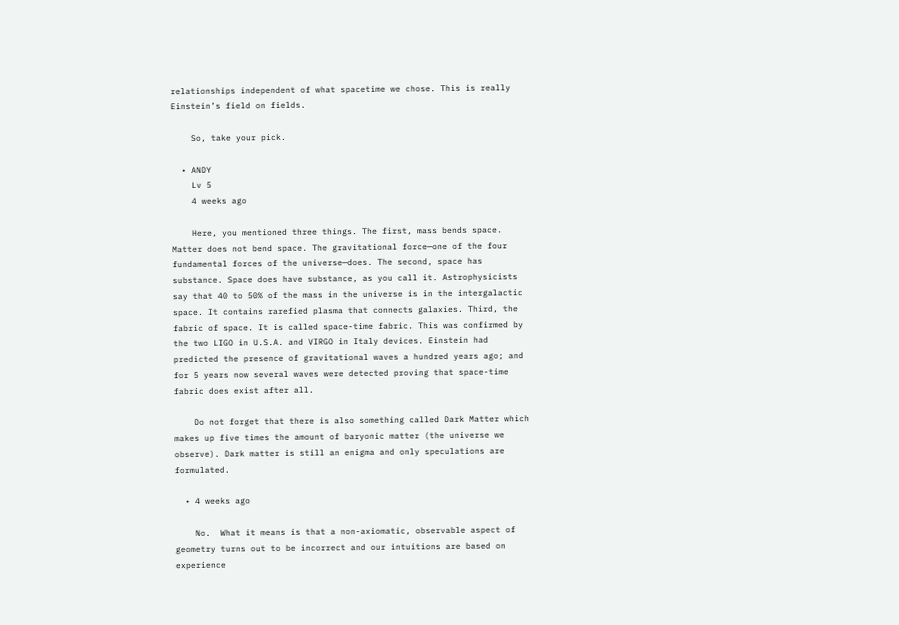relationships independent of what spacetime we chose. This is really Einstein’s field on fields.

    So, take your pick.

  • ANDY
    Lv 5
    4 weeks ago

    Here, you mentioned three things. The first, mass bends space. Matter does not bend space. The gravitational force─one of the four fundamental forces of the universe─does. The second, space has substance. Space does have substance, as you call it. Astrophysicists say that 40 to 50% of the mass in the universe is in the intergalactic space. It contains rarefied plasma that connects galaxies. Third, the fabric of space. It is called space-time fabric. This was confirmed by the two LIGO in U.S.A. and VIRGO in Italy devices. Einstein had predicted the presence of gravitational waves a hundred years ago; and for 5 years now several waves were detected proving that space-time fabric does exist after all.

    Do not forget that there is also something called Dark Matter which makes up five times the amount of baryonic matter (the universe we observe). Dark matter is still an enigma and only speculations are formulated.

  • 4 weeks ago

    No.  What it means is that a non-axiomatic, observable aspect of geometry turns out to be incorrect and our intuitions are based on experience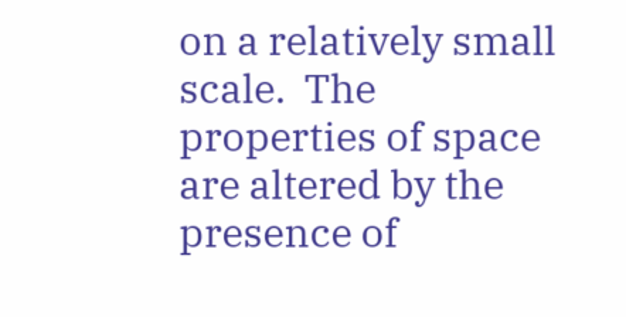on a relatively small scale.  The properties of space are altered by the presence of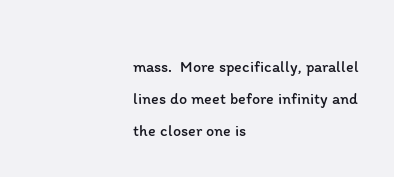mass.  More specifically, parallel lines do meet before infinity and the closer one is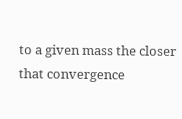to a given mass the closer that convergence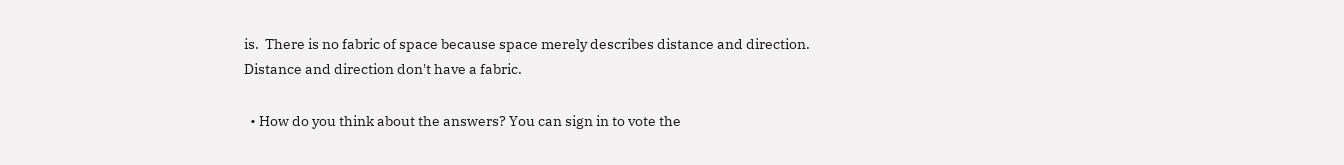is.  There is no fabric of space because space merely describes distance and direction.  Distance and direction don't have a fabric.

  • How do you think about the answers? You can sign in to vote the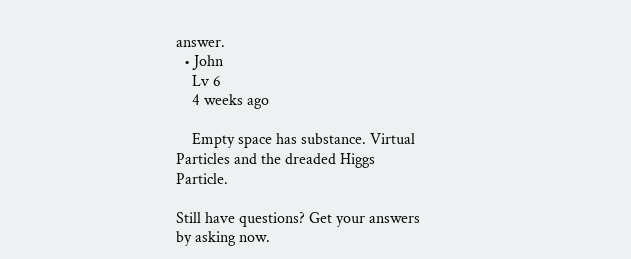answer.
  • John
    Lv 6
    4 weeks ago

    Empty space has substance. Virtual Particles and the dreaded Higgs Particle.

Still have questions? Get your answers by asking now.